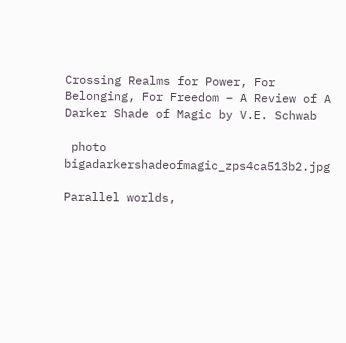Crossing Realms for Power, For Belonging, For Freedom – A Review of A Darker Shade of Magic by V.E. Schwab

 photo bigadarkershadeofmagic_zps4ca513b2.jpg

Parallel worlds,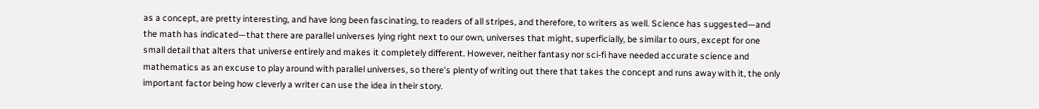as a concept, are pretty interesting, and have long been fascinating, to readers of all stripes, and therefore, to writers as well. Science has suggested—and the math has indicated—that there are parallel universes lying right next to our own, universes that might, superficially, be similar to ours, except for one small detail that alters that universe entirely and makes it completely different. However, neither fantasy nor sci-fi have needed accurate science and mathematics as an excuse to play around with parallel universes, so there’s plenty of writing out there that takes the concept and runs away with it, the only important factor being how cleverly a writer can use the idea in their story.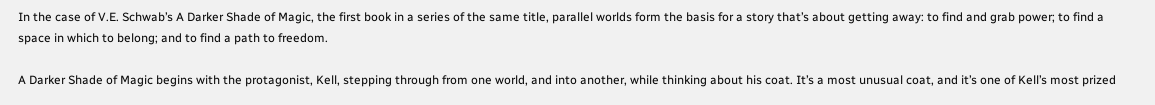In the case of V.E. Schwab’s A Darker Shade of Magic, the first book in a series of the same title, parallel worlds form the basis for a story that’s about getting away: to find and grab power; to find a space in which to belong; and to find a path to freedom.

A Darker Shade of Magic begins with the protagonist, Kell, stepping through from one world, and into another, while thinking about his coat. It’s a most unusual coat, and it’s one of Kell’s most prized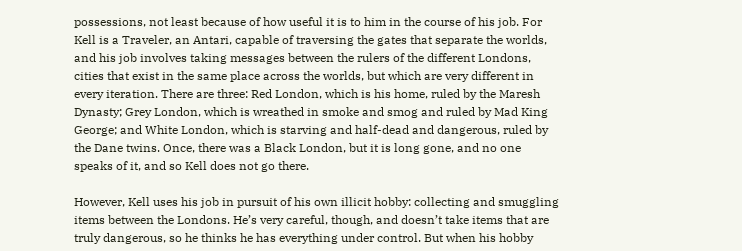possessions, not least because of how useful it is to him in the course of his job. For Kell is a Traveler, an Antari, capable of traversing the gates that separate the worlds, and his job involves taking messages between the rulers of the different Londons, cities that exist in the same place across the worlds, but which are very different in every iteration. There are three: Red London, which is his home, ruled by the Maresh Dynasty; Grey London, which is wreathed in smoke and smog and ruled by Mad King George; and White London, which is starving and half-dead and dangerous, ruled by the Dane twins. Once, there was a Black London, but it is long gone, and no one speaks of it, and so Kell does not go there.

However, Kell uses his job in pursuit of his own illicit hobby: collecting and smuggling items between the Londons. He’s very careful, though, and doesn’t take items that are truly dangerous, so he thinks he has everything under control. But when his hobby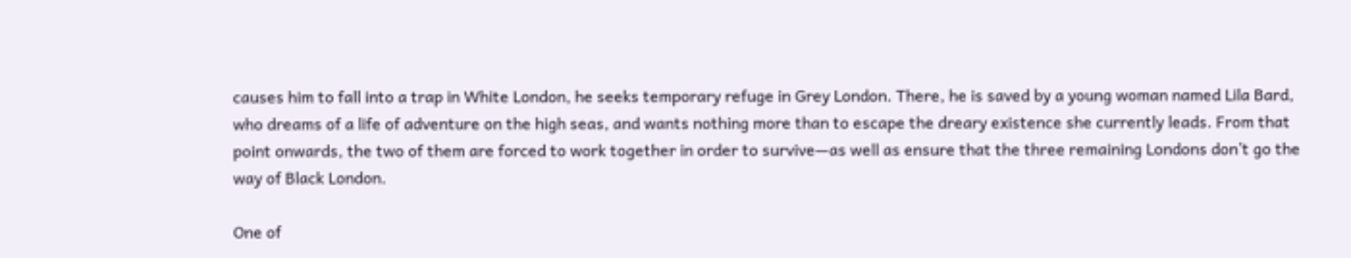causes him to fall into a trap in White London, he seeks temporary refuge in Grey London. There, he is saved by a young woman named Lila Bard, who dreams of a life of adventure on the high seas, and wants nothing more than to escape the dreary existence she currently leads. From that point onwards, the two of them are forced to work together in order to survive—as well as ensure that the three remaining Londons don’t go the way of Black London.

One of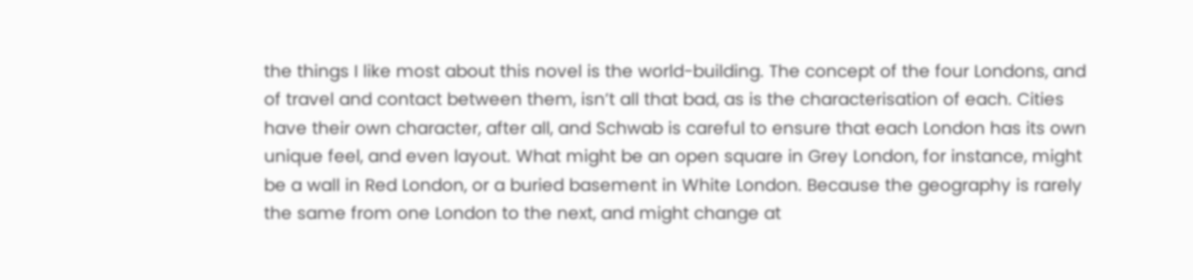the things I like most about this novel is the world-building. The concept of the four Londons, and of travel and contact between them, isn’t all that bad, as is the characterisation of each. Cities have their own character, after all, and Schwab is careful to ensure that each London has its own unique feel, and even layout. What might be an open square in Grey London, for instance, might be a wall in Red London, or a buried basement in White London. Because the geography is rarely the same from one London to the next, and might change at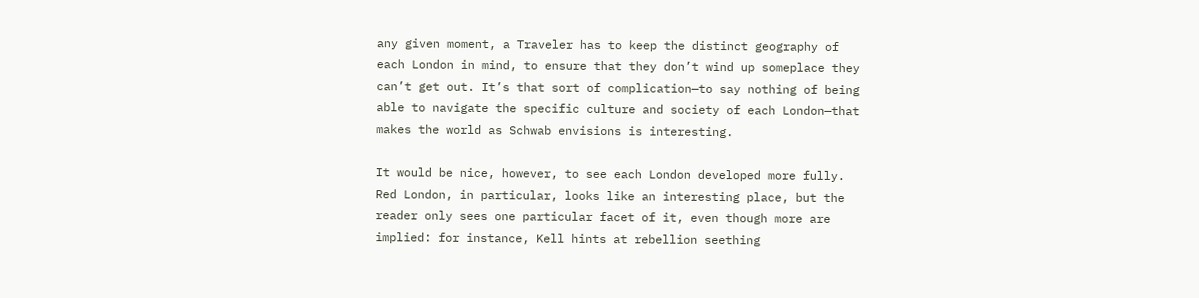any given moment, a Traveler has to keep the distinct geography of each London in mind, to ensure that they don’t wind up someplace they can’t get out. It’s that sort of complication—to say nothing of being able to navigate the specific culture and society of each London—that makes the world as Schwab envisions is interesting.

It would be nice, however, to see each London developed more fully. Red London, in particular, looks like an interesting place, but the reader only sees one particular facet of it, even though more are implied: for instance, Kell hints at rebellion seething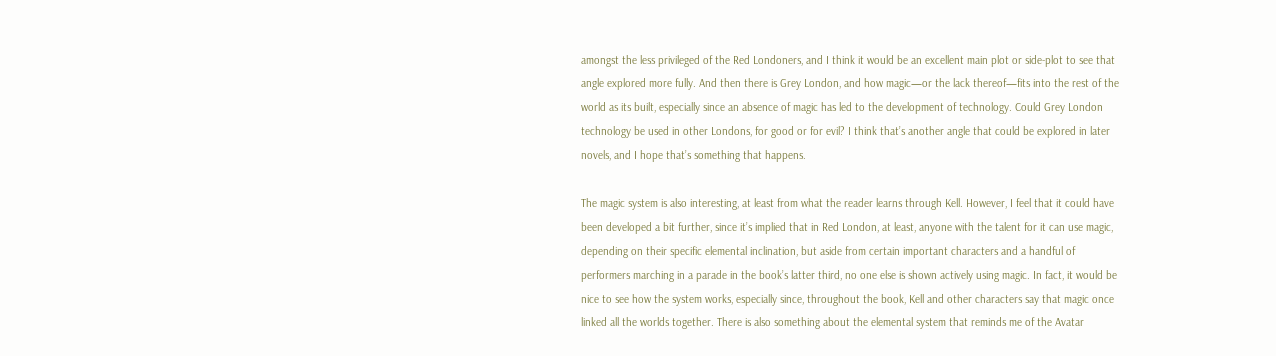amongst the less privileged of the Red Londoners, and I think it would be an excellent main plot or side-plot to see that angle explored more fully. And then there is Grey London, and how magic—or the lack thereof—fits into the rest of the world as its built, especially since an absence of magic has led to the development of technology. Could Grey London technology be used in other Londons, for good or for evil? I think that’s another angle that could be explored in later novels, and I hope that’s something that happens.

The magic system is also interesting, at least from what the reader learns through Kell. However, I feel that it could have been developed a bit further, since it’s implied that in Red London, at least, anyone with the talent for it can use magic, depending on their specific elemental inclination, but aside from certain important characters and a handful of performers marching in a parade in the book’s latter third, no one else is shown actively using magic. In fact, it would be nice to see how the system works, especially since, throughout the book, Kell and other characters say that magic once linked all the worlds together. There is also something about the elemental system that reminds me of the Avatar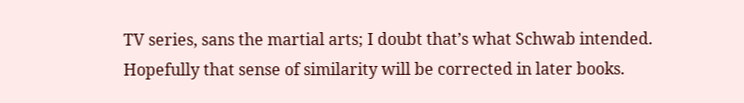TV series, sans the martial arts; I doubt that’s what Schwab intended. Hopefully that sense of similarity will be corrected in later books.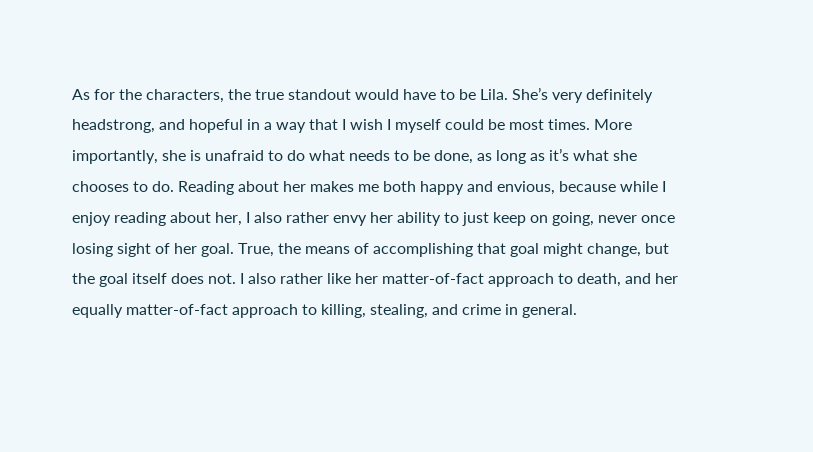As for the characters, the true standout would have to be Lila. She’s very definitely headstrong, and hopeful in a way that I wish I myself could be most times. More importantly, she is unafraid to do what needs to be done, as long as it’s what she chooses to do. Reading about her makes me both happy and envious, because while I enjoy reading about her, I also rather envy her ability to just keep on going, never once losing sight of her goal. True, the means of accomplishing that goal might change, but the goal itself does not. I also rather like her matter-of-fact approach to death, and her equally matter-of-fact approach to killing, stealing, and crime in general.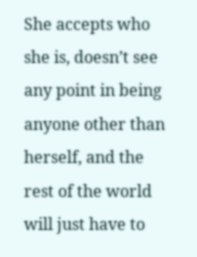She accepts who she is, doesn’t see any point in being anyone other than herself, and the rest of the world will just have to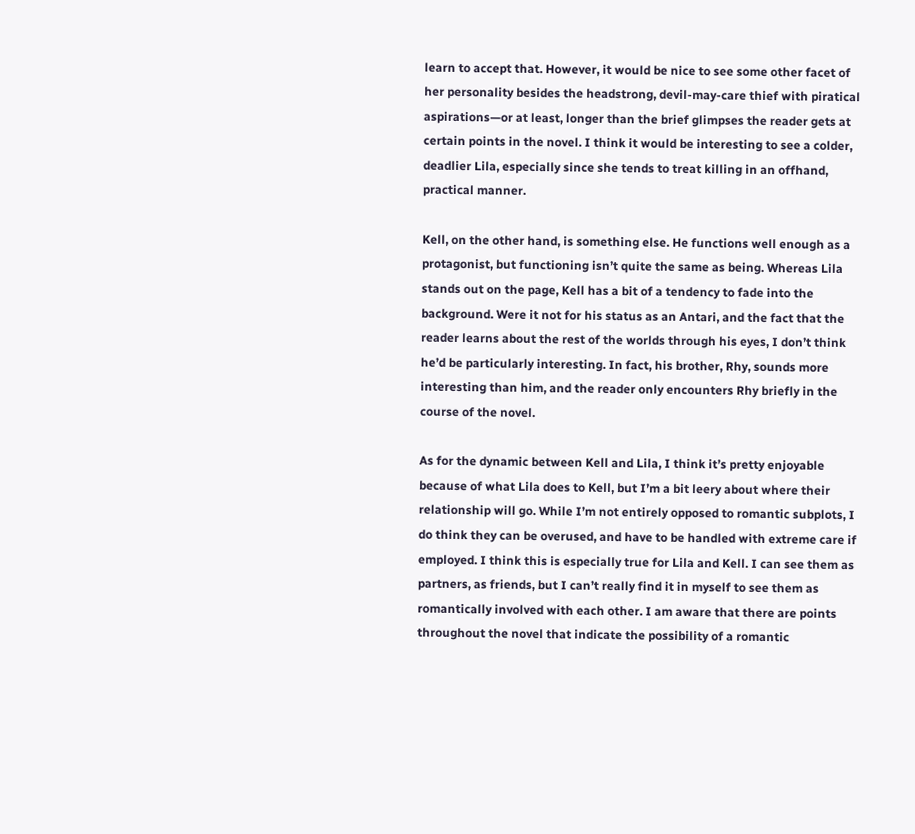learn to accept that. However, it would be nice to see some other facet of her personality besides the headstrong, devil-may-care thief with piratical aspirations—or at least, longer than the brief glimpses the reader gets at certain points in the novel. I think it would be interesting to see a colder, deadlier Lila, especially since she tends to treat killing in an offhand, practical manner.

Kell, on the other hand, is something else. He functions well enough as a protagonist, but functioning isn’t quite the same as being. Whereas Lila stands out on the page, Kell has a bit of a tendency to fade into the background. Were it not for his status as an Antari, and the fact that the reader learns about the rest of the worlds through his eyes, I don’t think he’d be particularly interesting. In fact, his brother, Rhy, sounds more interesting than him, and the reader only encounters Rhy briefly in the course of the novel.

As for the dynamic between Kell and Lila, I think it’s pretty enjoyable because of what Lila does to Kell, but I’m a bit leery about where their relationship will go. While I’m not entirely opposed to romantic subplots, I do think they can be overused, and have to be handled with extreme care if employed. I think this is especially true for Lila and Kell. I can see them as partners, as friends, but I can’t really find it in myself to see them as romantically involved with each other. I am aware that there are points throughout the novel that indicate the possibility of a romantic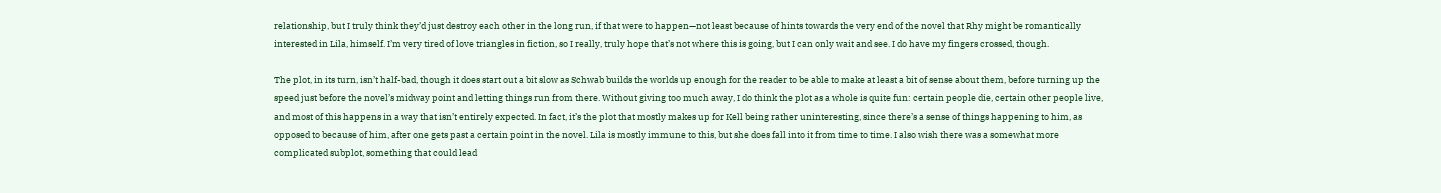relationship, but I truly think they’d just destroy each other in the long run, if that were to happen—not least because of hints towards the very end of the novel that Rhy might be romantically interested in Lila, himself. I’m very tired of love triangles in fiction, so I really, truly hope that’s not where this is going, but I can only wait and see. I do have my fingers crossed, though.

The plot, in its turn, isn’t half-bad, though it does start out a bit slow as Schwab builds the worlds up enough for the reader to be able to make at least a bit of sense about them, before turning up the speed just before the novel’s midway point and letting things run from there. Without giving too much away, I do think the plot as a whole is quite fun: certain people die, certain other people live, and most of this happens in a way that isn’t entirely expected. In fact, it’s the plot that mostly makes up for Kell being rather uninteresting, since there’s a sense of things happening to him, as opposed to because of him, after one gets past a certain point in the novel. Lila is mostly immune to this, but she does fall into it from time to time. I also wish there was a somewhat more complicated subplot, something that could lead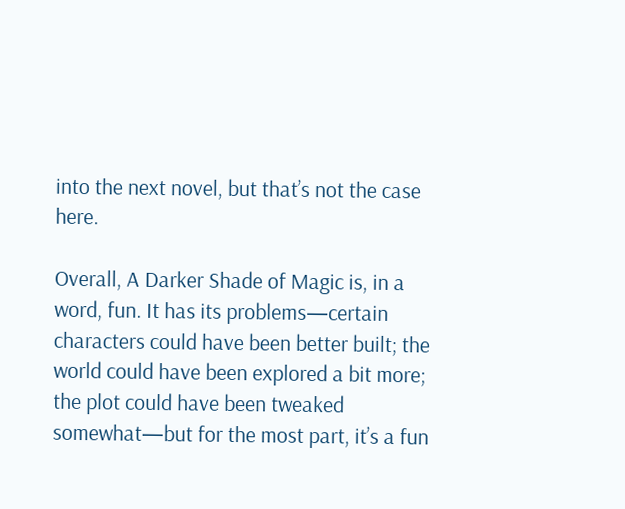into the next novel, but that’s not the case here.

Overall, A Darker Shade of Magic is, in a word, fun. It has its problems—certain characters could have been better built; the world could have been explored a bit more; the plot could have been tweaked somewhat—but for the most part, it’s a fun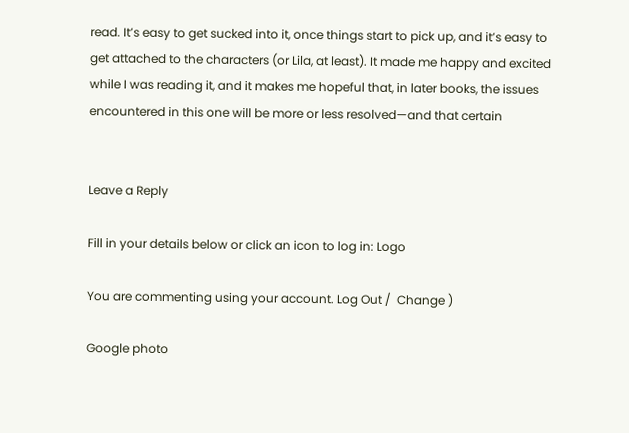read. It’s easy to get sucked into it, once things start to pick up, and it’s easy to get attached to the characters (or Lila, at least). It made me happy and excited while I was reading it, and it makes me hopeful that, in later books, the issues encountered in this one will be more or less resolved—and that certain


Leave a Reply

Fill in your details below or click an icon to log in: Logo

You are commenting using your account. Log Out /  Change )

Google photo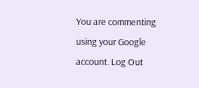You are commenting using your Google account. Log Out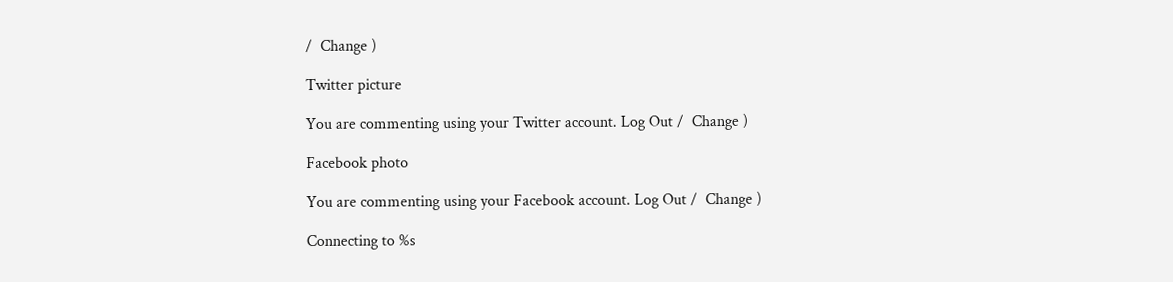/  Change )

Twitter picture

You are commenting using your Twitter account. Log Out /  Change )

Facebook photo

You are commenting using your Facebook account. Log Out /  Change )

Connecting to %s